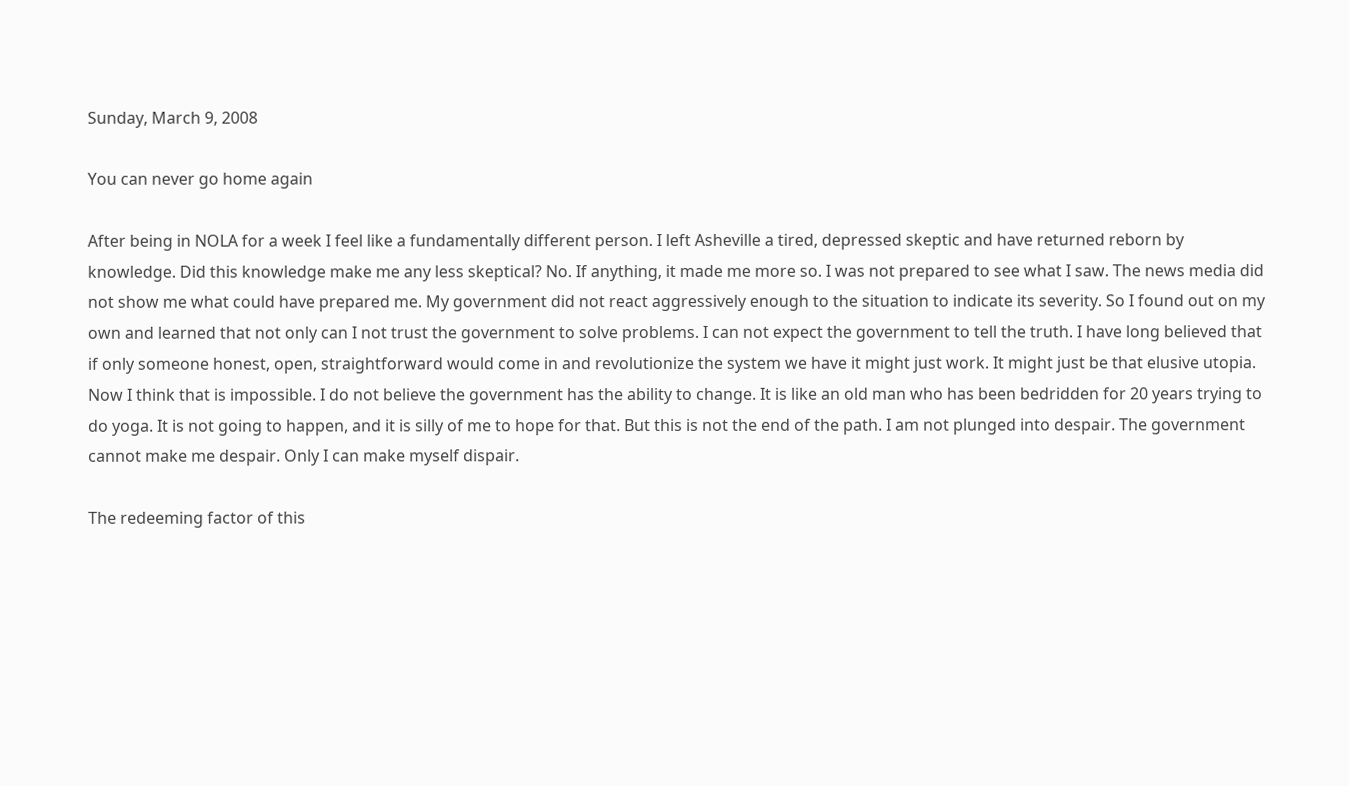Sunday, March 9, 2008

You can never go home again

After being in NOLA for a week I feel like a fundamentally different person. I left Asheville a tired, depressed skeptic and have returned reborn by knowledge. Did this knowledge make me any less skeptical? No. If anything, it made me more so. I was not prepared to see what I saw. The news media did not show me what could have prepared me. My government did not react aggressively enough to the situation to indicate its severity. So I found out on my own and learned that not only can I not trust the government to solve problems. I can not expect the government to tell the truth. I have long believed that if only someone honest, open, straightforward would come in and revolutionize the system we have it might just work. It might just be that elusive utopia. Now I think that is impossible. I do not believe the government has the ability to change. It is like an old man who has been bedridden for 20 years trying to do yoga. It is not going to happen, and it is silly of me to hope for that. But this is not the end of the path. I am not plunged into despair. The government cannot make me despair. Only I can make myself dispair.

The redeeming factor of this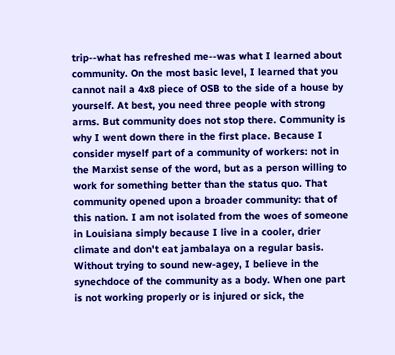trip--what has refreshed me--was what I learned about community. On the most basic level, I learned that you cannot nail a 4x8 piece of OSB to the side of a house by yourself. At best, you need three people with strong arms. But community does not stop there. Community is why I went down there in the first place. Because I consider myself part of a community of workers: not in the Marxist sense of the word, but as a person willing to work for something better than the status quo. That community opened upon a broader community: that of this nation. I am not isolated from the woes of someone in Louisiana simply because I live in a cooler, drier climate and don't eat jambalaya on a regular basis. Without trying to sound new-agey, I believe in the synechdoce of the community as a body. When one part is not working properly or is injured or sick, the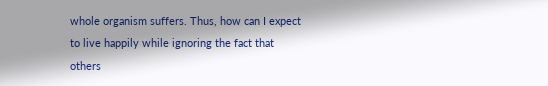whole organism suffers. Thus, how can I expect to live happily while ignoring the fact that others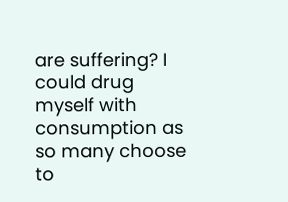are suffering? I could drug myself with consumption as so many choose to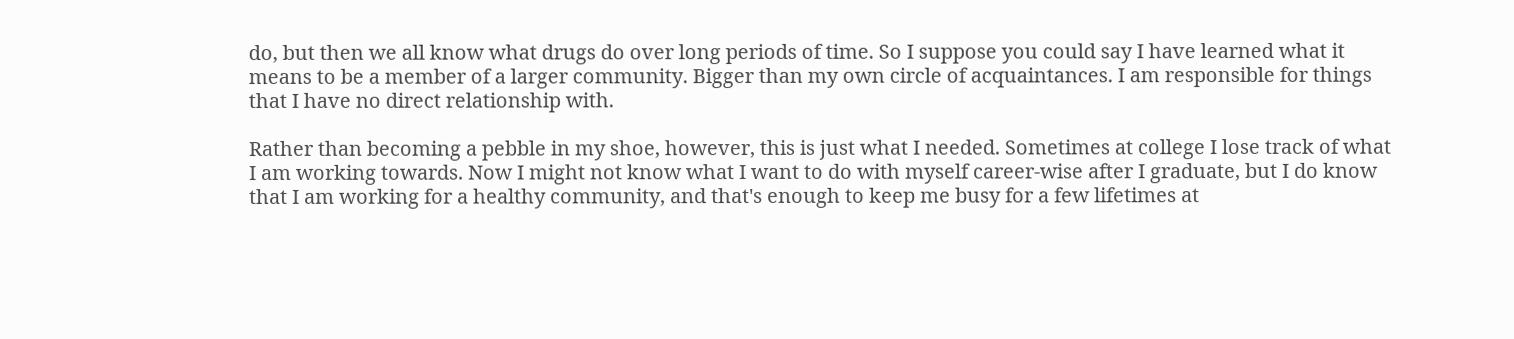do, but then we all know what drugs do over long periods of time. So I suppose you could say I have learned what it means to be a member of a larger community. Bigger than my own circle of acquaintances. I am responsible for things that I have no direct relationship with.

Rather than becoming a pebble in my shoe, however, this is just what I needed. Sometimes at college I lose track of what I am working towards. Now I might not know what I want to do with myself career-wise after I graduate, but I do know that I am working for a healthy community, and that's enough to keep me busy for a few lifetimes at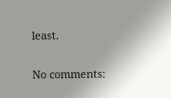least.

No comments: